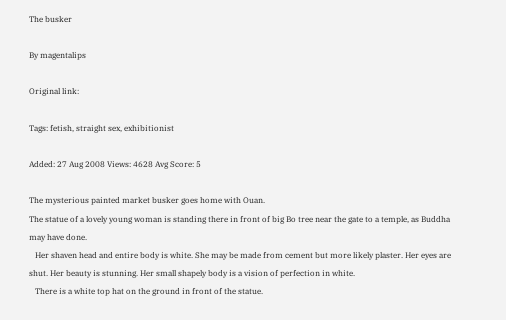The busker

By magentalips

Original link:

Tags: fetish, straight sex, exhibitionist

Added: 27 Aug 2008 Views: 4628 Avg Score: 5

The mysterious painted market busker goes home with Ouan.
The statue of a lovely young woman is standing there in front of big Bo tree near the gate to a temple, as Buddha may have done.
   Her shaven head and entire body is white. She may be made from cement but more likely plaster. Her eyes are shut. Her beauty is stunning. Her small shapely body is a vision of perfection in white.
   There is a white top hat on the ground in front of the statue.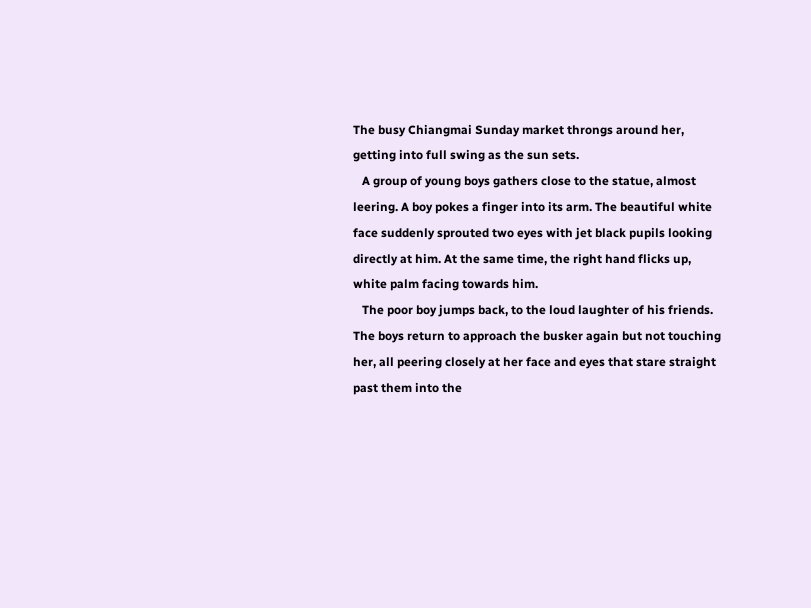The busy Chiangmai Sunday market throngs around her, getting into full swing as the sun sets.
   A group of young boys gathers close to the statue, almost leering. A boy pokes a finger into its arm. The beautiful white face suddenly sprouted two eyes with jet black pupils looking directly at him. At the same time, the right hand flicks up, white palm facing towards him.
   The poor boy jumps back, to the loud laughter of his friends. The boys return to approach the busker again but not touching her, all peering closely at her face and eyes that stare straight past them into the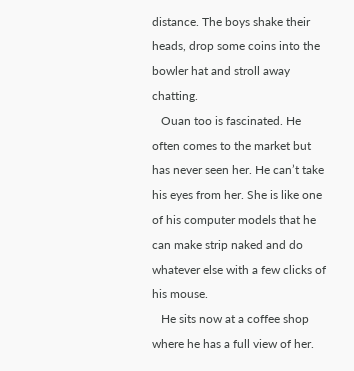distance. The boys shake their heads, drop some coins into the bowler hat and stroll away chatting.
   Ouan too is fascinated. He often comes to the market but has never seen her. He can’t take his eyes from her. She is like one of his computer models that he can make strip naked and do whatever else with a few clicks of his mouse.
   He sits now at a coffee shop where he has a full view of her.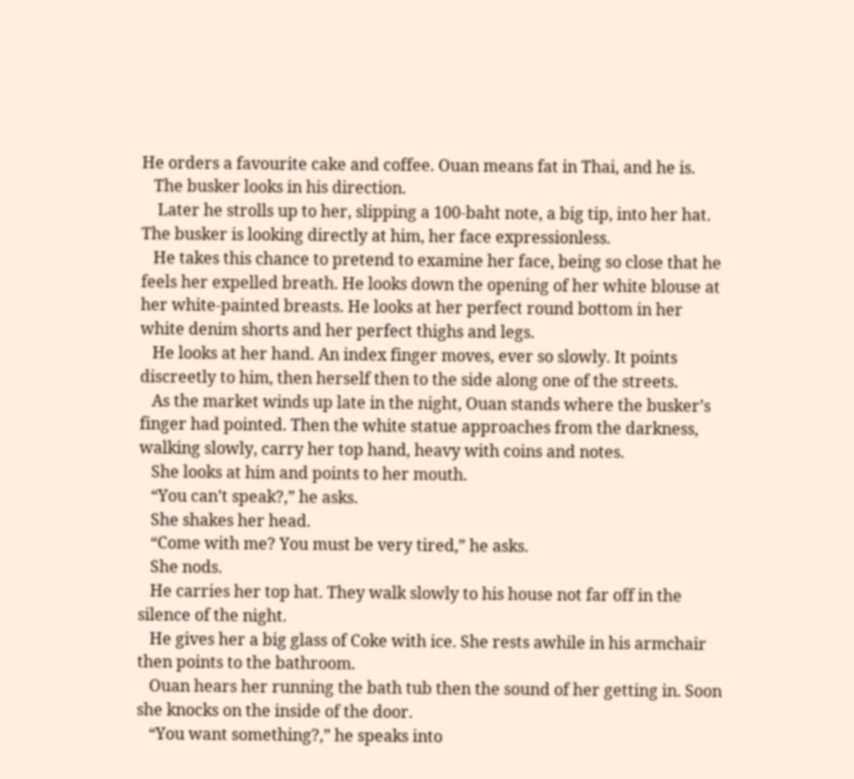He orders a favourite cake and coffee. Ouan means fat in Thai, and he is.
   The busker looks in his direction.
    Later he strolls up to her, slipping a 100-baht note, a big tip, into her hat. The busker is looking directly at him, her face expressionless.
   He takes this chance to pretend to examine her face, being so close that he feels her expelled breath. He looks down the opening of her white blouse at her white-painted breasts. He looks at her perfect round bottom in her white denim shorts and her perfect thighs and legs.
   He looks at her hand. An index finger moves, ever so slowly. It points discreetly to him, then herself then to the side along one of the streets.
   As the market winds up late in the night, Ouan stands where the busker’s finger had pointed. Then the white statue approaches from the darkness, walking slowly, carry her top hand, heavy with coins and notes.
   She looks at him and points to her mouth.
   “You can’t speak?,” he asks.
   She shakes her head.
   “Come with me? You must be very tired,” he asks.
   She nods.
   He carries her top hat. They walk slowly to his house not far off in the silence of the night.
   He gives her a big glass of Coke with ice. She rests awhile in his armchair then points to the bathroom.
   Ouan hears her running the bath tub then the sound of her getting in. Soon she knocks on the inside of the door.
   “You want something?,” he speaks into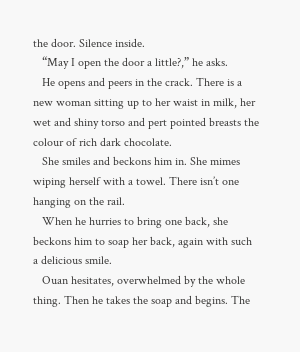the door. Silence inside.
   “May I open the door a little?,” he asks.
   He opens and peers in the crack. There is a new woman sitting up to her waist in milk, her wet and shiny torso and pert pointed breasts the colour of rich dark chocolate.
   She smiles and beckons him in. She mimes wiping herself with a towel. There isn’t one hanging on the rail.
   When he hurries to bring one back, she beckons him to soap her back, again with such a delicious smile.
   Ouan hesitates, overwhelmed by the whole thing. Then he takes the soap and begins. The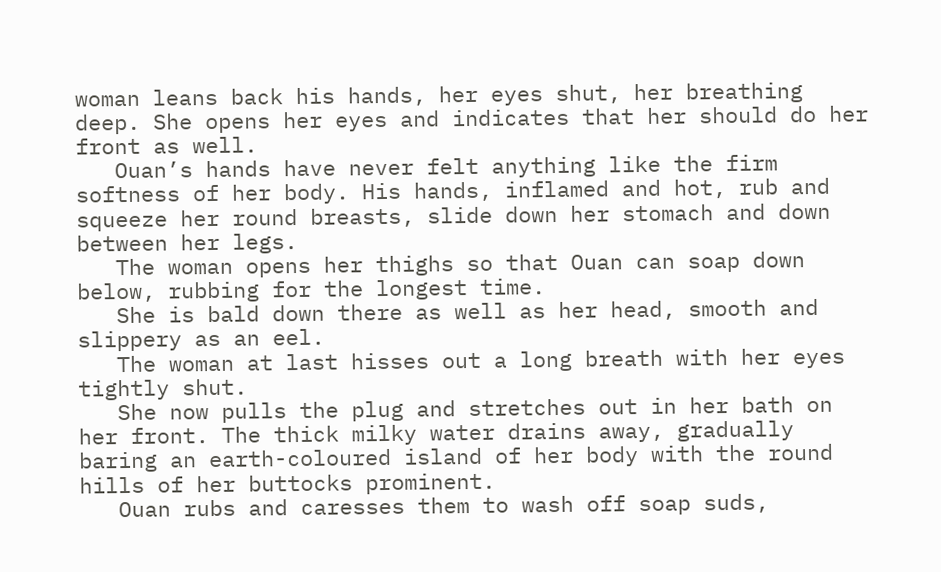woman leans back his hands, her eyes shut, her breathing deep. She opens her eyes and indicates that her should do her front as well.
   Ouan’s hands have never felt anything like the firm softness of her body. His hands, inflamed and hot, rub and squeeze her round breasts, slide down her stomach and down between her legs.
   The woman opens her thighs so that Ouan can soap down below, rubbing for the longest time.
   She is bald down there as well as her head, smooth and slippery as an eel.
   The woman at last hisses out a long breath with her eyes tightly shut.
   She now pulls the plug and stretches out in her bath on her front. The thick milky water drains away, gradually baring an earth-coloured island of her body with the round hills of her buttocks prominent.
   Ouan rubs and caresses them to wash off soap suds,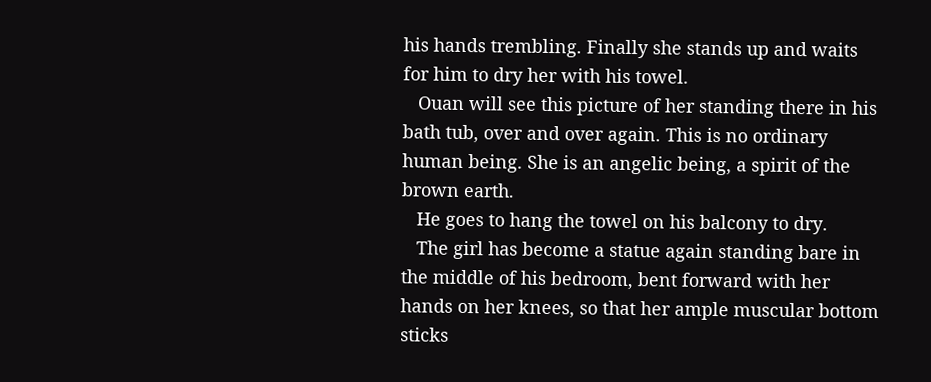his hands trembling. Finally she stands up and waits for him to dry her with his towel.
   Ouan will see this picture of her standing there in his bath tub, over and over again. This is no ordinary human being. She is an angelic being, a spirit of the brown earth.
   He goes to hang the towel on his balcony to dry.
   The girl has become a statue again standing bare in the middle of his bedroom, bent forward with her hands on her knees, so that her ample muscular bottom sticks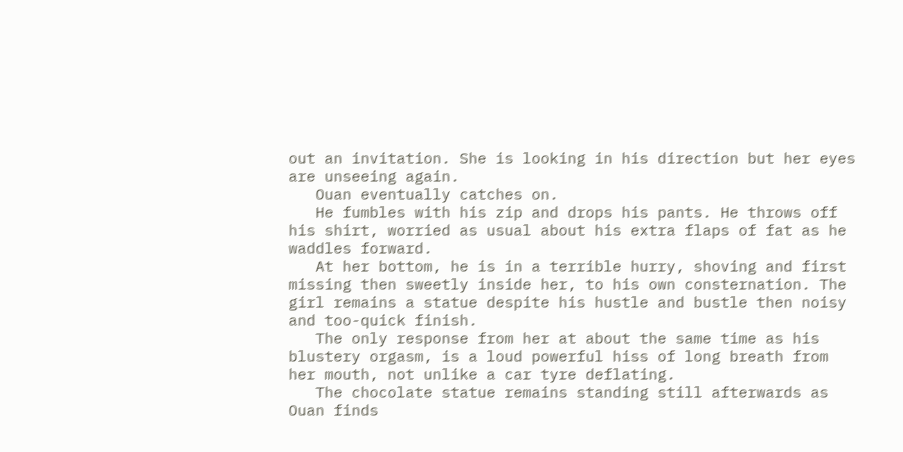out an invitation. She is looking in his direction but her eyes are unseeing again.
   Ouan eventually catches on.
   He fumbles with his zip and drops his pants. He throws off his shirt, worried as usual about his extra flaps of fat as he waddles forward.
   At her bottom, he is in a terrible hurry, shoving and first missing then sweetly inside her, to his own consternation. The girl remains a statue despite his hustle and bustle then noisy and too-quick finish.
   The only response from her at about the same time as his blustery orgasm, is a loud powerful hiss of long breath from her mouth, not unlike a car tyre deflating.
   The chocolate statue remains standing still afterwards as Ouan finds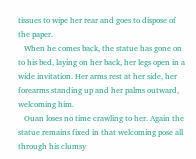tissues to wipe her rear and goes to dispose of the paper.
   When he comes back, the statue has gone on to his bed, laying on her back, her legs open in a wide invitation. Her arms rest at her side, her forearms standing up and her palms outward,  welcoming him.
   Ouan loses no time crawling to her. Again the statue remains fixed in that welcoming pose all through his clumsy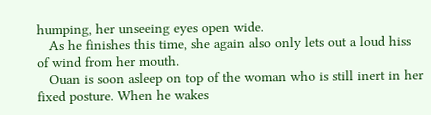humping, her unseeing eyes open wide.
   As he finishes this time, she again also only lets out a loud hiss of wind from her mouth.
   Ouan is soon asleep on top of the woman who is still inert in her fixed posture. When he wakes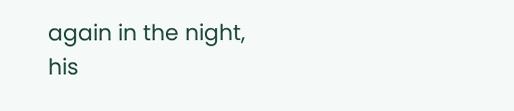again in the night, his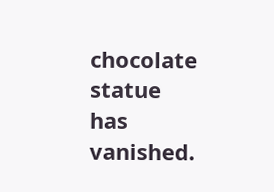chocolate statue has vanished.